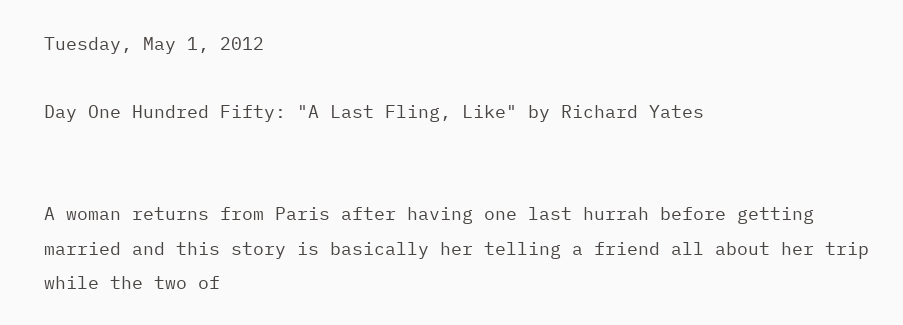Tuesday, May 1, 2012

Day One Hundred Fifty: "A Last Fling, Like" by Richard Yates


A woman returns from Paris after having one last hurrah before getting married and this story is basically her telling a friend all about her trip while the two of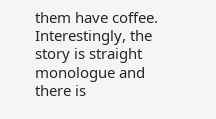them have coffee. Interestingly, the story is straight monologue and there is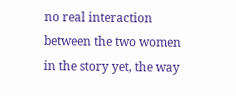no real interaction between the two women in the story yet, the way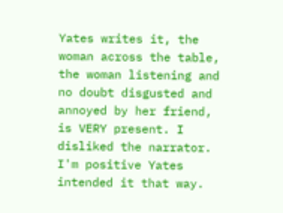Yates writes it, the woman across the table, the woman listening and no doubt disgusted and annoyed by her friend, is VERY present. I disliked the narrator. I'm positive Yates intended it that way.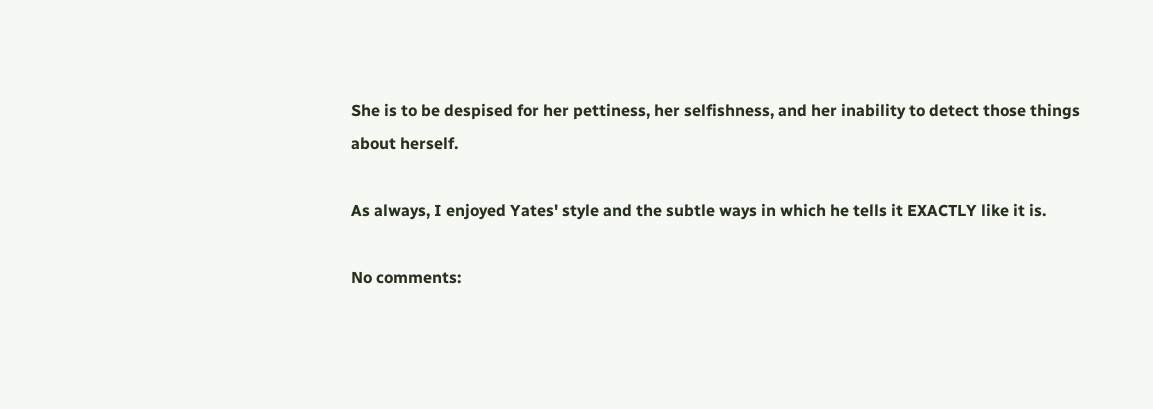She is to be despised for her pettiness, her selfishness, and her inability to detect those things about herself.

As always, I enjoyed Yates' style and the subtle ways in which he tells it EXACTLY like it is.

No comments: